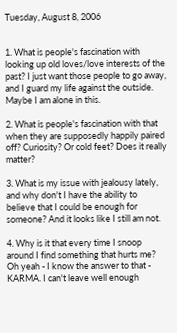Tuesday, August 8, 2006


1. What is people's fascination with looking up old loves/love interests of the past? I just want those people to go away, and I guard my life against the outside. Maybe I am alone in this.

2. What is people's fascination with that when they are supposedly happily paired off? Curiosity? Or cold feet? Does it really matter?

3. What is my issue with jealousy lately, and why don't I have the ability to believe that I could be enough for someone? And it looks like I still am not.

4. Why is it that every time I snoop around I find something that hurts me? Oh yeah - I know the answer to that - KARMA. I can't leave well enough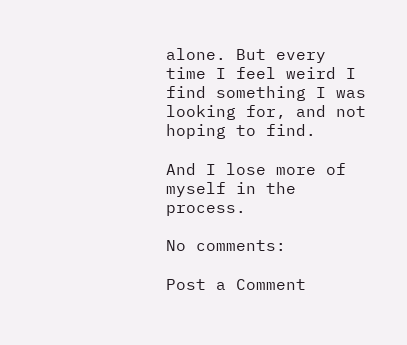alone. But every time I feel weird I find something I was looking for, and not hoping to find.

And I lose more of myself in the process.

No comments:

Post a Comment